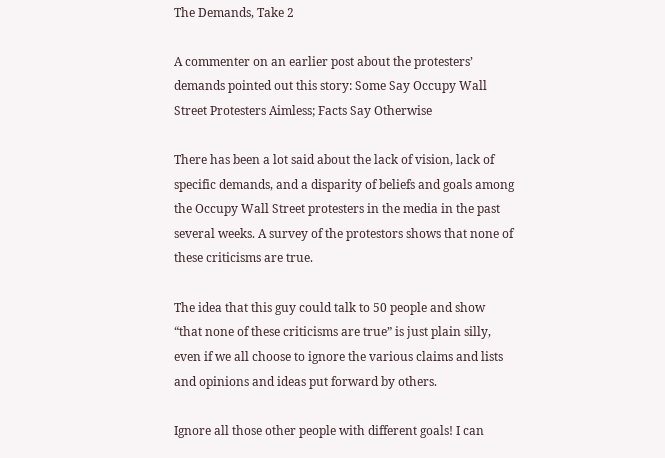The Demands, Take 2

A commenter on an earlier post about the protesters’ demands pointed out this story: Some Say Occupy Wall Street Protesters Aimless; Facts Say Otherwise

There has been a lot said about the lack of vision, lack of specific demands, and a disparity of beliefs and goals among the Occupy Wall Street protesters in the media in the past several weeks. A survey of the protestors shows that none of these criticisms are true.

The idea that this guy could talk to 50 people and show “that none of these criticisms are true” is just plain silly, even if we all choose to ignore the various claims and lists and opinions and ideas put forward by others.

Ignore all those other people with different goals! I can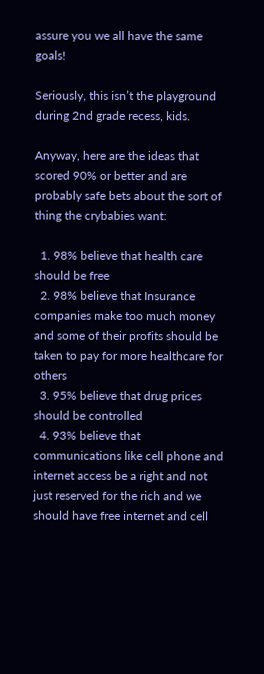assure you we all have the same goals!

Seriously, this isn’t the playground during 2nd grade recess, kids.

Anyway, here are the ideas that scored 90% or better and are probably safe bets about the sort of thing the crybabies want:

  1. 98% believe that health care should be free
  2. 98% believe that Insurance companies make too much money and some of their profits should be taken to pay for more healthcare for others
  3. 95% believe that drug prices should be controlled
  4. 93% believe that communications like cell phone and internet access be a right and not just reserved for the rich and we should have free internet and cell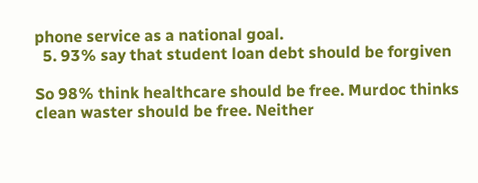phone service as a national goal.
  5. 93% say that student loan debt should be forgiven

So 98% think healthcare should be free. Murdoc thinks clean waster should be free. Neither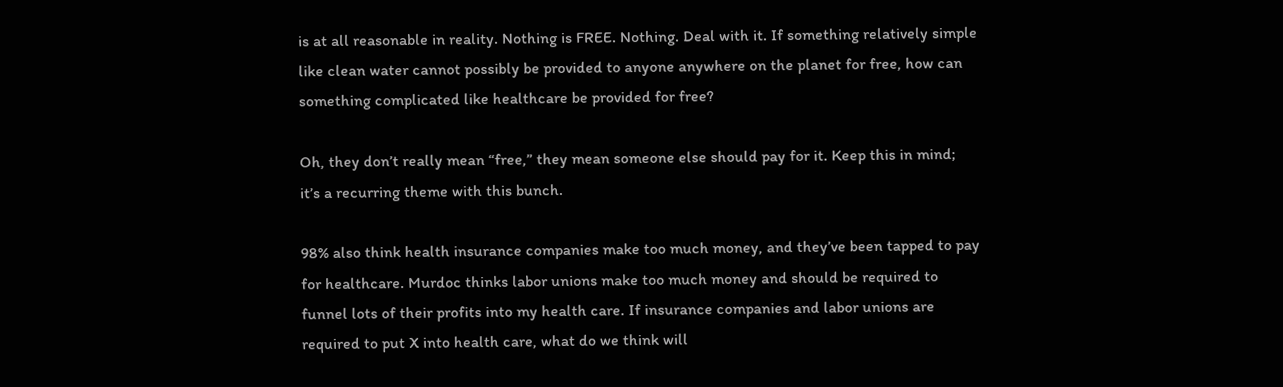is at all reasonable in reality. Nothing is FREE. Nothing. Deal with it. If something relatively simple like clean water cannot possibly be provided to anyone anywhere on the planet for free, how can something complicated like healthcare be provided for free?

Oh, they don’t really mean “free,” they mean someone else should pay for it. Keep this in mind; it’s a recurring theme with this bunch.

98% also think health insurance companies make too much money, and they’ve been tapped to pay for healthcare. Murdoc thinks labor unions make too much money and should be required to funnel lots of their profits into my health care. If insurance companies and labor unions are required to put X into health care, what do we think will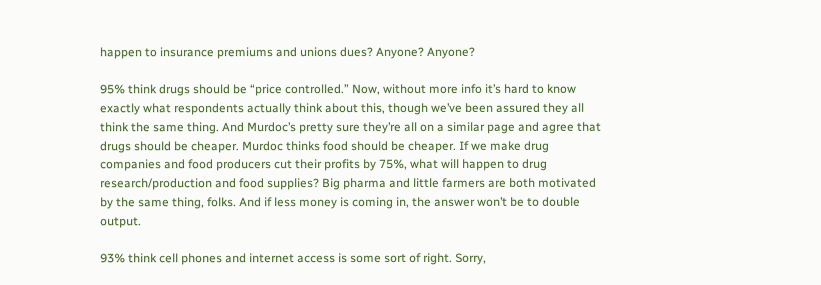happen to insurance premiums and unions dues? Anyone? Anyone?

95% think drugs should be “price controlled.” Now, without more info it’s hard to know exactly what respondents actually think about this, though we’ve been assured they all think the same thing. And Murdoc’s pretty sure they’re all on a similar page and agree that drugs should be cheaper. Murdoc thinks food should be cheaper. If we make drug companies and food producers cut their profits by 75%, what will happen to drug research/production and food supplies? Big pharma and little farmers are both motivated by the same thing, folks. And if less money is coming in, the answer won’t be to double output.

93% think cell phones and internet access is some sort of right. Sorry,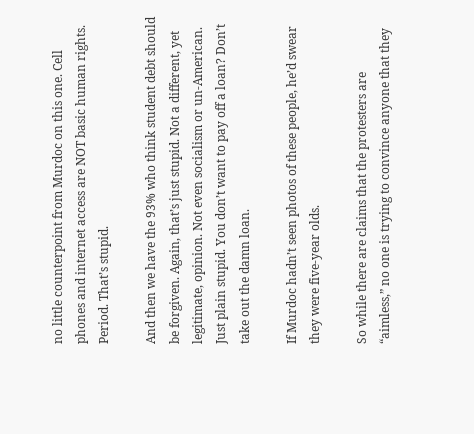no little counterpoint from Murdoc on this one. Cell phones and internet access are NOT basic human rights. Period. That’s stupid.

And then we have the 93% who think student debt should be forgiven. Again, that’s just stupid. Not a different, yet legitimate, opinion. Not even socialism or un-American. Just plain stupid. You don’t want to pay off a loan? Don’t take out the damn loan.

If Murdoc hadn’t seen photos of these people, he’d swear they were five-year olds.

So while there are claims that the protesters are “aimless,” no one is trying to convince anyone that they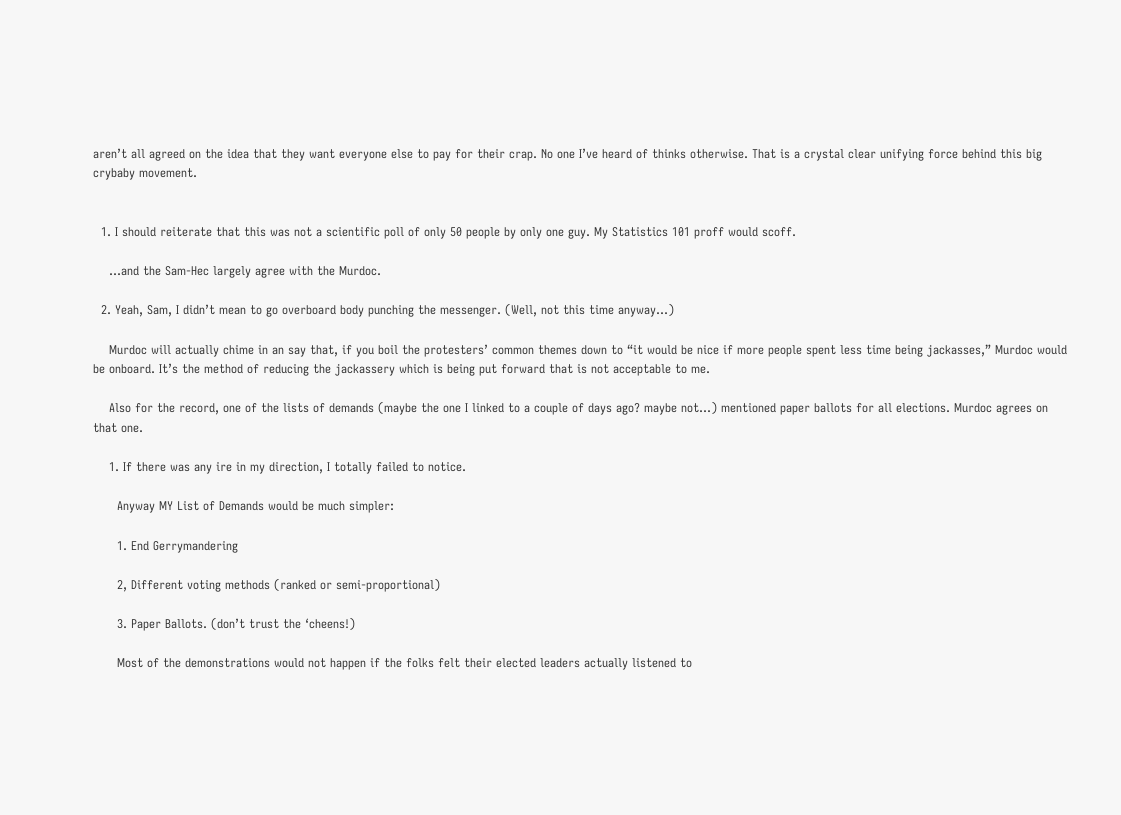aren’t all agreed on the idea that they want everyone else to pay for their crap. No one I’ve heard of thinks otherwise. That is a crystal clear unifying force behind this big crybaby movement.


  1. I should reiterate that this was not a scientific poll of only 50 people by only one guy. My Statistics 101 proff would scoff.

    …and the Sam-Hec largely agree with the Murdoc.

  2. Yeah, Sam, I didn’t mean to go overboard body punching the messenger. (Well, not this time anyway…)

    Murdoc will actually chime in an say that, if you boil the protesters’ common themes down to “it would be nice if more people spent less time being jackasses,” Murdoc would be onboard. It’s the method of reducing the jackassery which is being put forward that is not acceptable to me.

    Also for the record, one of the lists of demands (maybe the one I linked to a couple of days ago? maybe not…) mentioned paper ballots for all elections. Murdoc agrees on that one.

    1. If there was any ire in my direction, I totally failed to notice.

      Anyway MY List of Demands would be much simpler:

      1. End Gerrymandering

      2, Different voting methods (ranked or semi-proportional)

      3. Paper Ballots. (don’t trust the ‘cheens!)

      Most of the demonstrations would not happen if the folks felt their elected leaders actually listened to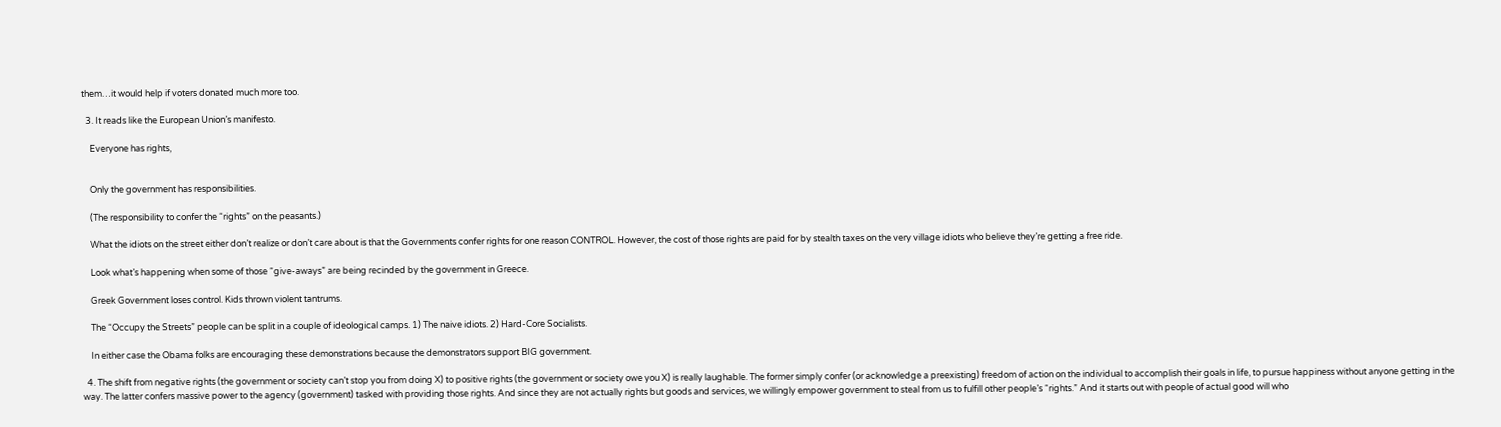them…it would help if voters donated much more too.

  3. It reads like the European Union’s manifesto.

    Everyone has rights,


    Only the government has responsibilities.

    (The responsibility to confer the “rights” on the peasants.)

    What the idiots on the street either don’t realize or don’t care about is that the Governments confer rights for one reason CONTROL. However, the cost of those rights are paid for by stealth taxes on the very village idiots who believe they’re getting a free ride.

    Look what’s happening when some of those “give-aways” are being recinded by the government in Greece.

    Greek Government loses control. Kids thrown violent tantrums.

    The “Occupy the Streets” people can be split in a couple of ideological camps. 1) The naive idiots. 2) Hard-Core Socialists.

    In either case the Obama folks are encouraging these demonstrations because the demonstrators support BIG government.

  4. The shift from negative rights (the government or society can’t stop you from doing X) to positive rights (the government or society owe you X) is really laughable. The former simply confer (or acknowledge a preexisting) freedom of action on the individual to accomplish their goals in life, to pursue happiness without anyone getting in the way. The latter confers massive power to the agency (government) tasked with providing those rights. And since they are not actually rights but goods and services, we willingly empower government to steal from us to fulfill other people’s “rights.” And it starts out with people of actual good will who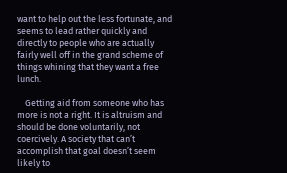want to help out the less fortunate, and seems to lead rather quickly and directly to people who are actually fairly well off in the grand scheme of things whining that they want a free lunch.

    Getting aid from someone who has more is not a right. It is altruism and should be done voluntarily, not coercively. A society that can’t accomplish that goal doesn’t seem likely to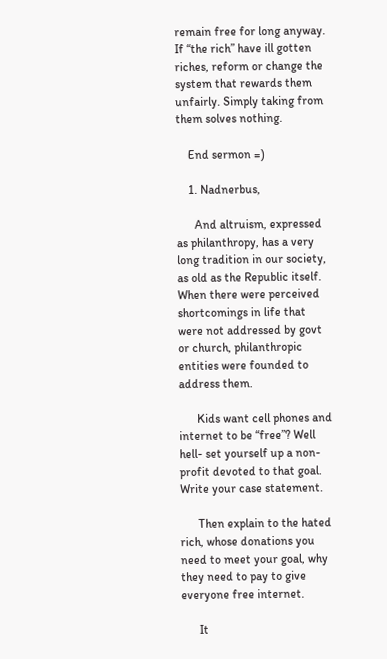remain free for long anyway. If “the rich” have ill gotten riches, reform or change the system that rewards them unfairly. Simply taking from them solves nothing.

    End sermon =)

    1. Nadnerbus,

      And altruism, expressed as philanthropy, has a very long tradition in our society, as old as the Republic itself. When there were perceived shortcomings in life that were not addressed by govt or church, philanthropic entities were founded to address them.

      Kids want cell phones and internet to be “free”? Well hell- set yourself up a non-profit devoted to that goal. Write your case statement.

      Then explain to the hated rich, whose donations you need to meet your goal, why they need to pay to give everyone free internet.

      It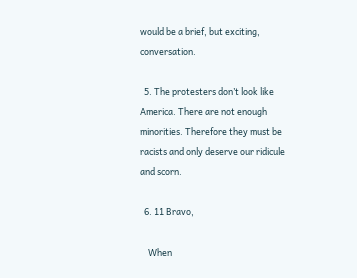would be a brief, but exciting, conversation.

  5. The protesters don’t look like America. There are not enough minorities. Therefore they must be racists and only deserve our ridicule and scorn.

  6. 11 Bravo,

    When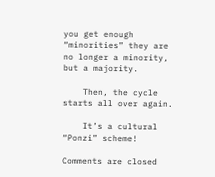you get enough “minorities” they are no longer a minority, but a majority.

    Then, the cycle starts all over again.

    It’s a cultural “Ponzi” scheme!

Comments are closed